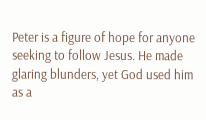Peter is a figure of hope for anyone seeking to follow Jesus. He made glaring blunders, yet God used him as a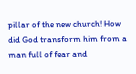pillar of the new church! How did God transform him from a man full of fear and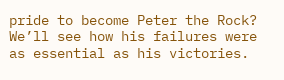pride to become Peter the Rock? We’ll see how his failures were as essential as his victories.